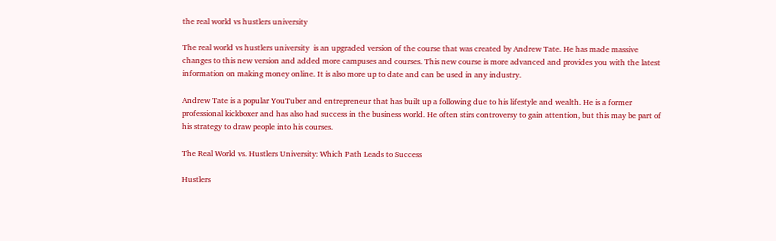the real world vs hustlers university

The real world vs hustlers university  is an upgraded version of the course that was created by Andrew Tate. He has made massive changes to this new version and added more campuses and courses. This new course is more advanced and provides you with the latest information on making money online. It is also more up to date and can be used in any industry.

Andrew Tate is a popular YouTuber and entrepreneur that has built up a following due to his lifestyle and wealth. He is a former professional kickboxer and has also had success in the business world. He often stirs controversy to gain attention, but this may be part of his strategy to draw people into his courses.

The Real World vs. Hustlers University: Which Path Leads to Success

Hustlers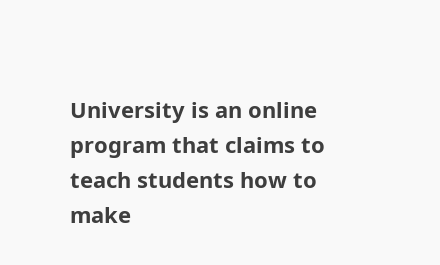University is an online program that claims to teach students how to make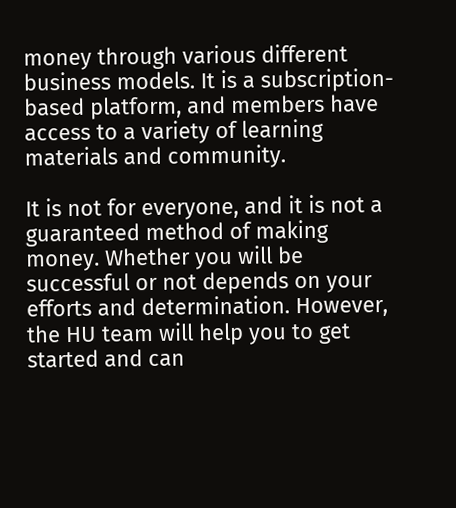money through various different business models. It is a subscription-based platform, and members have access to a variety of learning materials and community.

It is not for everyone, and it is not a guaranteed method of making money. Whether you will be successful or not depends on your efforts and determination. However, the HU team will help you to get started and can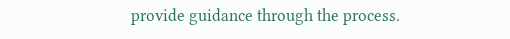provide guidance through the process.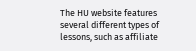The HU website features several different types of lessons, such as affiliate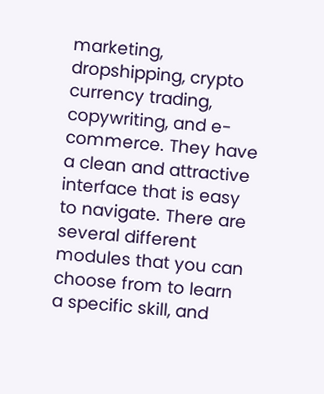marketing, dropshipping, crypto currency trading, copywriting, and e-commerce. They have a clean and attractive interface that is easy to navigate. There are several different modules that you can choose from to learn a specific skill, and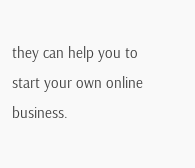they can help you to start your own online business.